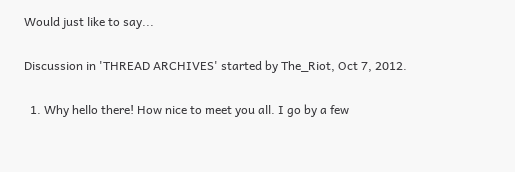Would just like to say...

Discussion in 'THREAD ARCHIVES' started by The_Riot, Oct 7, 2012.

  1. Why hello there! How nice to meet you all. I go by a few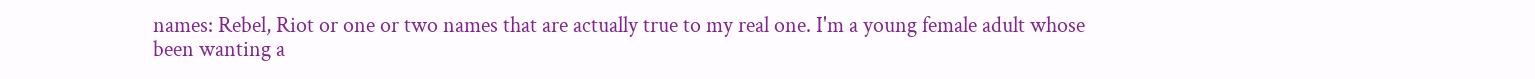names: Rebel, Riot or one or two names that are actually true to my real one. I'm a young female adult whose been wanting a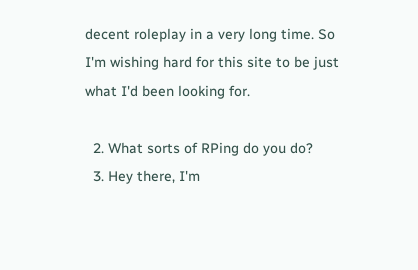decent roleplay in a very long time. So I'm wishing hard for this site to be just what I'd been looking for.

  2. What sorts of RPing do you do?
  3. Hey there, I'm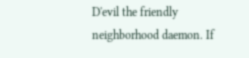D'evil the friendly neighborhood daemon. If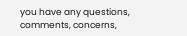you have any questions, comments, concerns,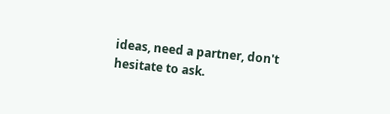ideas, need a partner, don't hesitate to ask.